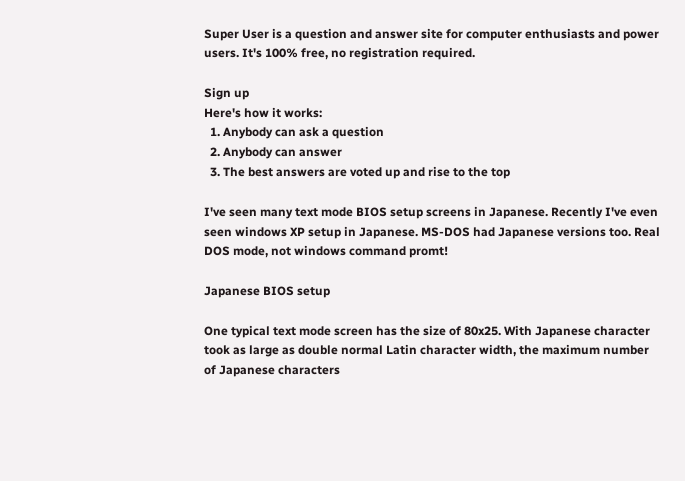Super User is a question and answer site for computer enthusiasts and power users. It's 100% free, no registration required.

Sign up
Here's how it works:
  1. Anybody can ask a question
  2. Anybody can answer
  3. The best answers are voted up and rise to the top

I've seen many text mode BIOS setup screens in Japanese. Recently I've even seen windows XP setup in Japanese. MS-DOS had Japanese versions too. Real DOS mode, not windows command promt!

Japanese BIOS setup

One typical text mode screen has the size of 80x25. With Japanese character took as large as double normal Latin character width, the maximum number of Japanese characters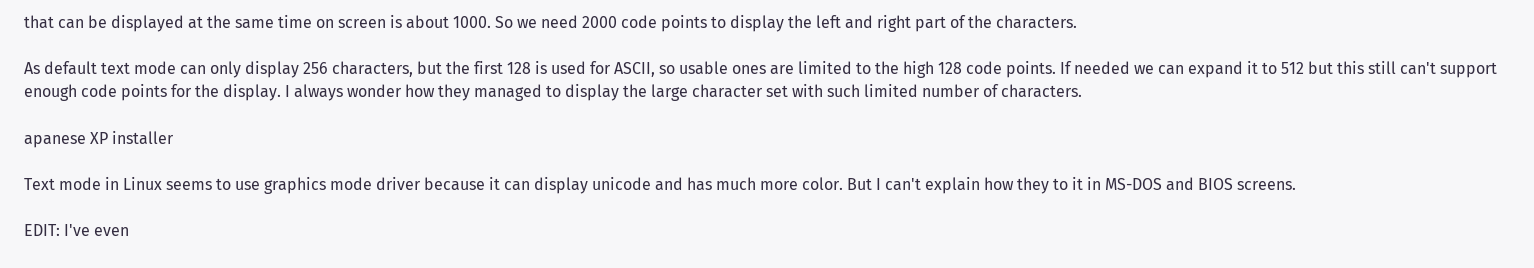that can be displayed at the same time on screen is about 1000. So we need 2000 code points to display the left and right part of the characters.

As default text mode can only display 256 characters, but the first 128 is used for ASCII, so usable ones are limited to the high 128 code points. If needed we can expand it to 512 but this still can't support enough code points for the display. I always wonder how they managed to display the large character set with such limited number of characters.

apanese XP installer

Text mode in Linux seems to use graphics mode driver because it can display unicode and has much more color. But I can't explain how they to it in MS-DOS and BIOS screens.

EDIT: I've even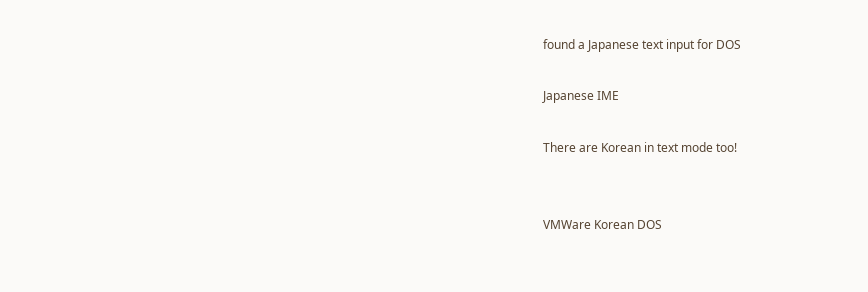found a Japanese text input for DOS

Japanese IME

There are Korean in text mode too!


VMWare Korean DOS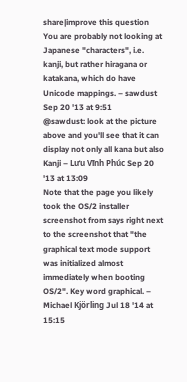share|improve this question
You are probably not looking at Japanese "characters", i.e. kanji, but rather hiragana or katakana, which do have Unicode mappings. – sawdust Sep 20 '13 at 9:51
@sawdust: look at the picture above and you'll see that it can display not only all kana but also Kanji – Lưu Vĩnh Phúc Sep 20 '13 at 13:09
Note that the page you likely took the OS/2 installer screenshot from says right next to the screenshot that "the graphical text mode support was initialized almost immediately when booting OS/2". Key word graphical. – Michael Kjörling Jul 18 '14 at 15:15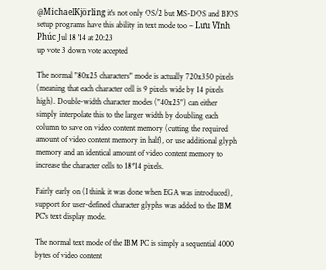@MichaelKjörling it's not only OS/2 but MS-DOS and BIOS setup programs have this ability in text mode too – Lưu Vĩnh Phúc Jul 18 '14 at 20:23
up vote 3 down vote accepted

The normal "80x25 characters" mode is actually 720x350 pixels (meaning that each character cell is 9 pixels wide by 14 pixels high). Double-width character modes ("40x25") can either simply interpolate this to the larger width by doubling each column to save on video content memory (cutting the required amount of video content memory in half), or use additional glyph memory and an identical amount of video content memory to increase the character cells to 18*14 pixels.

Fairly early on (I think it was done when EGA was introduced), support for user-defined character glyphs was added to the IBM PC's text display mode.

The normal text mode of the IBM PC is simply a sequential 4000 bytes of video content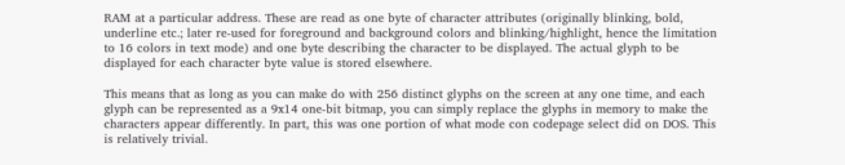RAM at a particular address. These are read as one byte of character attributes (originally blinking, bold, underline etc.; later re-used for foreground and background colors and blinking/highlight, hence the limitation to 16 colors in text mode) and one byte describing the character to be displayed. The actual glyph to be displayed for each character byte value is stored elsewhere.

This means that as long as you can make do with 256 distinct glyphs on the screen at any one time, and each glyph can be represented as a 9x14 one-bit bitmap, you can simply replace the glyphs in memory to make the characters appear differently. In part, this was one portion of what mode con codepage select did on DOS. This is relatively trivial.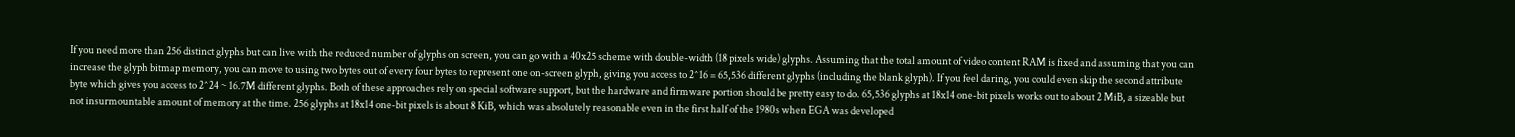If you need more than 256 distinct glyphs but can live with the reduced number of glyphs on screen, you can go with a 40x25 scheme with double-width (18 pixels wide) glyphs. Assuming that the total amount of video content RAM is fixed and assuming that you can increase the glyph bitmap memory, you can move to using two bytes out of every four bytes to represent one on-screen glyph, giving you access to 2^16 = 65,536 different glyphs (including the blank glyph). If you feel daring, you could even skip the second attribute byte which gives you access to 2^24 ~ 16.7M different glyphs. Both of these approaches rely on special software support, but the hardware and firmware portion should be pretty easy to do. 65,536 glyphs at 18x14 one-bit pixels works out to about 2 MiB, a sizeable but not insurmountable amount of memory at the time. 256 glyphs at 18x14 one-bit pixels is about 8 KiB, which was absolutely reasonable even in the first half of the 1980s when EGA was developed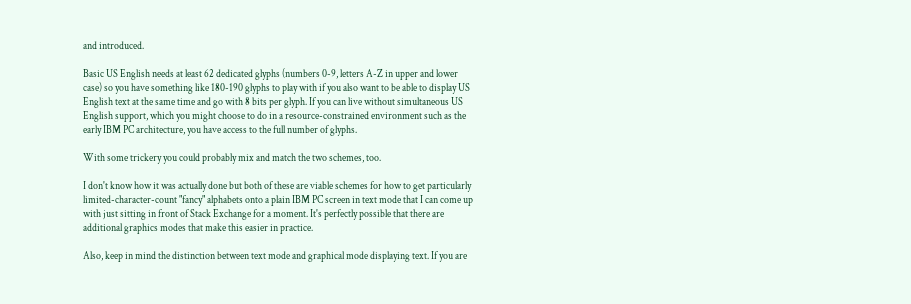and introduced.

Basic US English needs at least 62 dedicated glyphs (numbers 0-9, letters A-Z in upper and lower case) so you have something like 180-190 glyphs to play with if you also want to be able to display US English text at the same time and go with 8 bits per glyph. If you can live without simultaneous US English support, which you might choose to do in a resource-constrained environment such as the early IBM PC architecture, you have access to the full number of glyphs.

With some trickery you could probably mix and match the two schemes, too.

I don't know how it was actually done but both of these are viable schemes for how to get particularly limited-character-count "fancy" alphabets onto a plain IBM PC screen in text mode that I can come up with just sitting in front of Stack Exchange for a moment. It's perfectly possible that there are additional graphics modes that make this easier in practice.

Also, keep in mind the distinction between text mode and graphical mode displaying text. If you are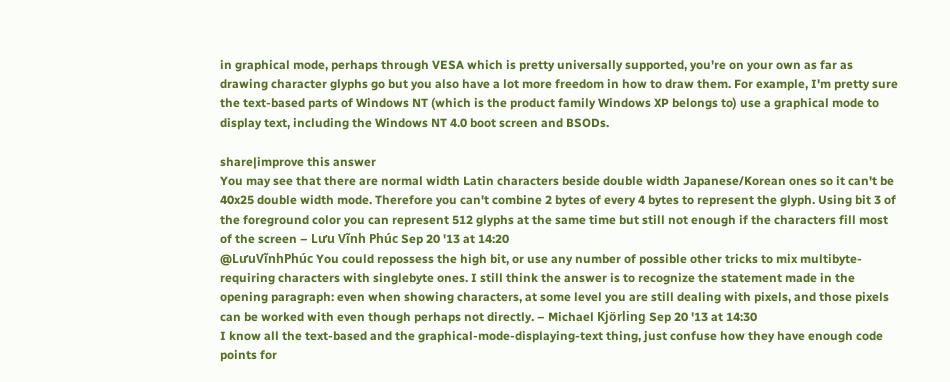in graphical mode, perhaps through VESA which is pretty universally supported, you're on your own as far as drawing character glyphs go but you also have a lot more freedom in how to draw them. For example, I'm pretty sure the text-based parts of Windows NT (which is the product family Windows XP belongs to) use a graphical mode to display text, including the Windows NT 4.0 boot screen and BSODs.

share|improve this answer
You may see that there are normal width Latin characters beside double width Japanese/Korean ones so it can't be 40x25 double width mode. Therefore you can't combine 2 bytes of every 4 bytes to represent the glyph. Using bit 3 of the foreground color you can represent 512 glyphs at the same time but still not enough if the characters fill most of the screen – Lưu Vĩnh Phúc Sep 20 '13 at 14:20
@LưuVĩnhPhúc You could repossess the high bit, or use any number of possible other tricks to mix multibyte-requiring characters with singlebyte ones. I still think the answer is to recognize the statement made in the opening paragraph: even when showing characters, at some level you are still dealing with pixels, and those pixels can be worked with even though perhaps not directly. – Michael Kjörling Sep 20 '13 at 14:30
I know all the text-based and the graphical-mode-displaying-text thing, just confuse how they have enough code points for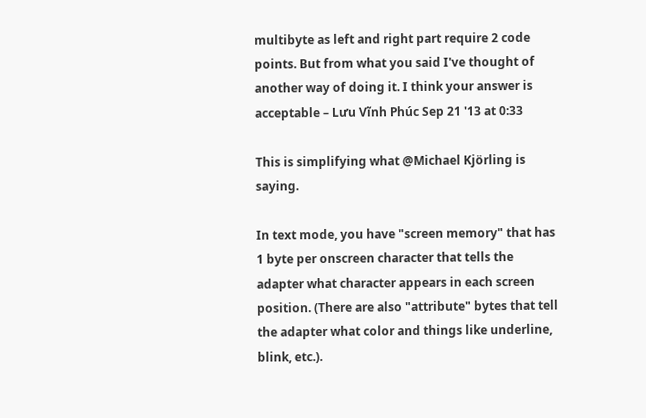multibyte as left and right part require 2 code points. But from what you said I've thought of another way of doing it. I think your answer is acceptable – Lưu Vĩnh Phúc Sep 21 '13 at 0:33

This is simplifying what @Michael Kjörling is saying.

In text mode, you have "screen memory" that has 1 byte per onscreen character that tells the adapter what character appears in each screen position. (There are also "attribute" bytes that tell the adapter what color and things like underline, blink, etc.).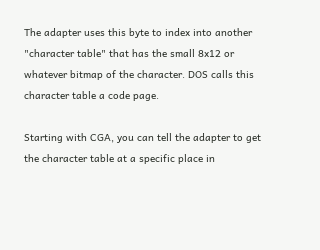The adapter uses this byte to index into another "character table" that has the small 8x12 or whatever bitmap of the character. DOS calls this character table a code page.

Starting with CGA, you can tell the adapter to get the character table at a specific place in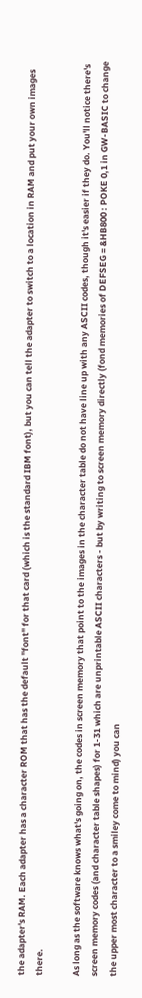the adapter's RAM. Each adapter has a character ROM that has the default "font" for that card (which is the standard IBM font), but you can tell the adapter to switch to a location in RAM and put your own images there.

As long as the software knows what's going on, the codes in screen memory that point to the images in the character table do not have line up with any ASCII codes, though it's easier if they do. You'll notice there's screen memory codes (and character table shapes) for 1-31 which are unprintable ASCII characters - but by writing to screen memory directly (fond memories of DEFSEG = &HB800 : POKE 0,1 in GW-BASIC to change the upper most character to a smiley come to mind) you can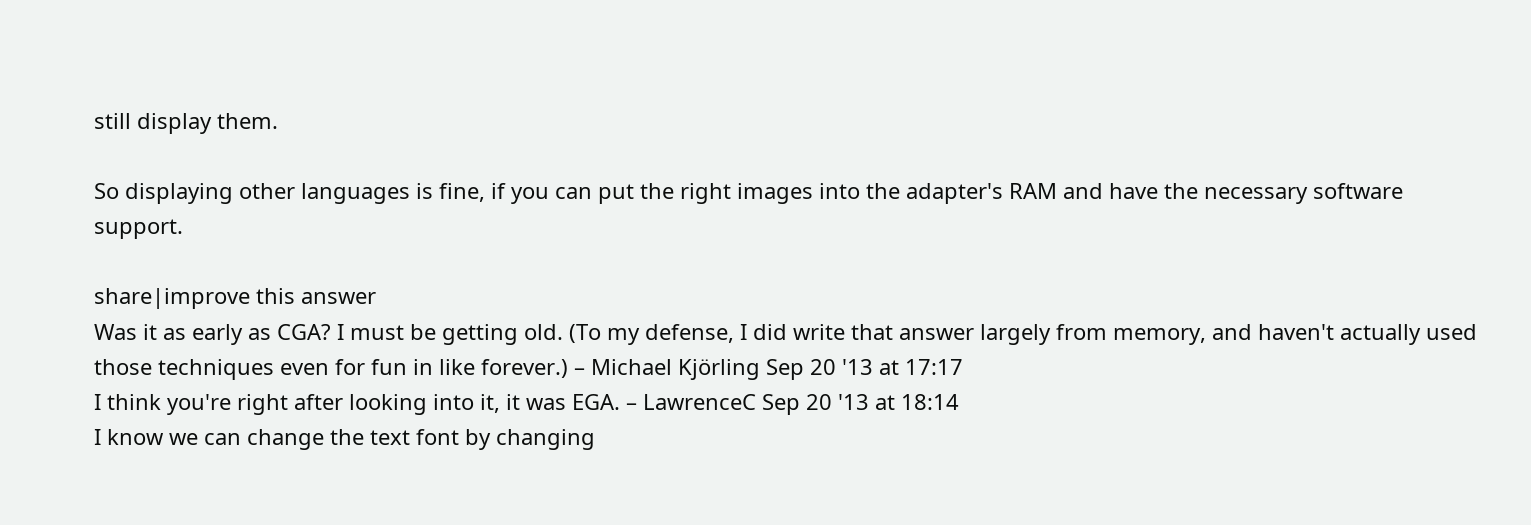still display them.

So displaying other languages is fine, if you can put the right images into the adapter's RAM and have the necessary software support.

share|improve this answer
Was it as early as CGA? I must be getting old. (To my defense, I did write that answer largely from memory, and haven't actually used those techniques even for fun in like forever.) – Michael Kjörling Sep 20 '13 at 17:17
I think you're right after looking into it, it was EGA. – LawrenceC Sep 20 '13 at 18:14
I know we can change the text font by changing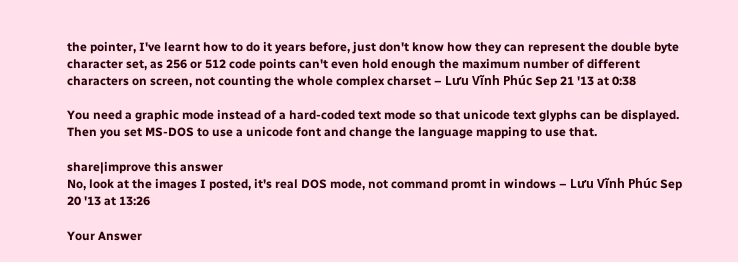the pointer, I've learnt how to do it years before, just don't know how they can represent the double byte character set, as 256 or 512 code points can't even hold enough the maximum number of different characters on screen, not counting the whole complex charset – Lưu Vĩnh Phúc Sep 21 '13 at 0:38

You need a graphic mode instead of a hard-coded text mode so that unicode text glyphs can be displayed. Then you set MS-DOS to use a unicode font and change the language mapping to use that.

share|improve this answer
No, look at the images I posted, it's real DOS mode, not command promt in windows – Lưu Vĩnh Phúc Sep 20 '13 at 13:26

Your Answer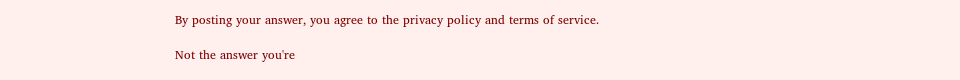By posting your answer, you agree to the privacy policy and terms of service.

Not the answer you're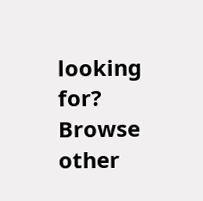looking for? Browse other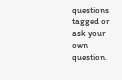questions tagged or ask your own question.